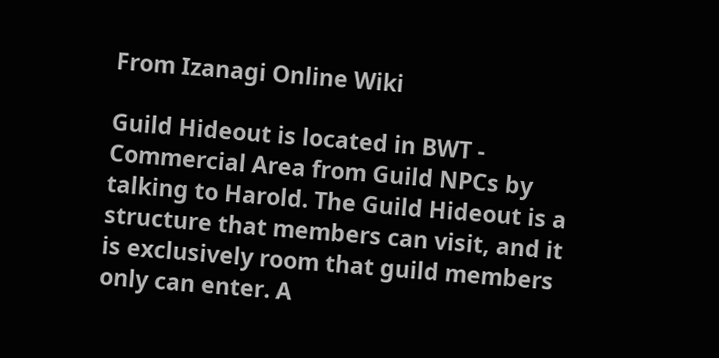From Izanagi Online Wiki

Guild Hideout is located in BWT - Commercial Area from Guild NPCs by talking to Harold. The Guild Hideout is a structure that members can visit, and it is exclusively room that guild members only can enter. A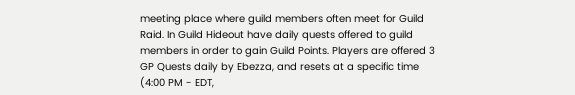meeting place where guild members often meet for Guild Raid. In Guild Hideout have daily quests offered to guild members in order to gain Guild Points. Players are offered 3 GP Quests daily by Ebezza, and resets at a specific time (4:00 PM - EDT,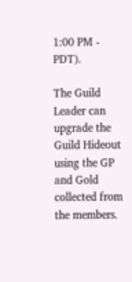1:00 PM - PDT).

The Guild Leader can upgrade the Guild Hideout using the GP and Gold collected from the members.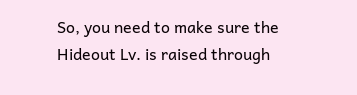So, you need to make sure the Hideout Lv. is raised through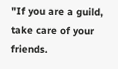"If you are a guild, take care of your friends.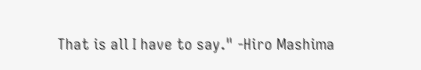That is all I have to say." -Hiro Mashima